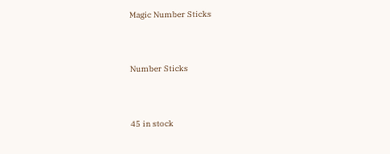Magic Number Sticks


Number Sticks


45 in stock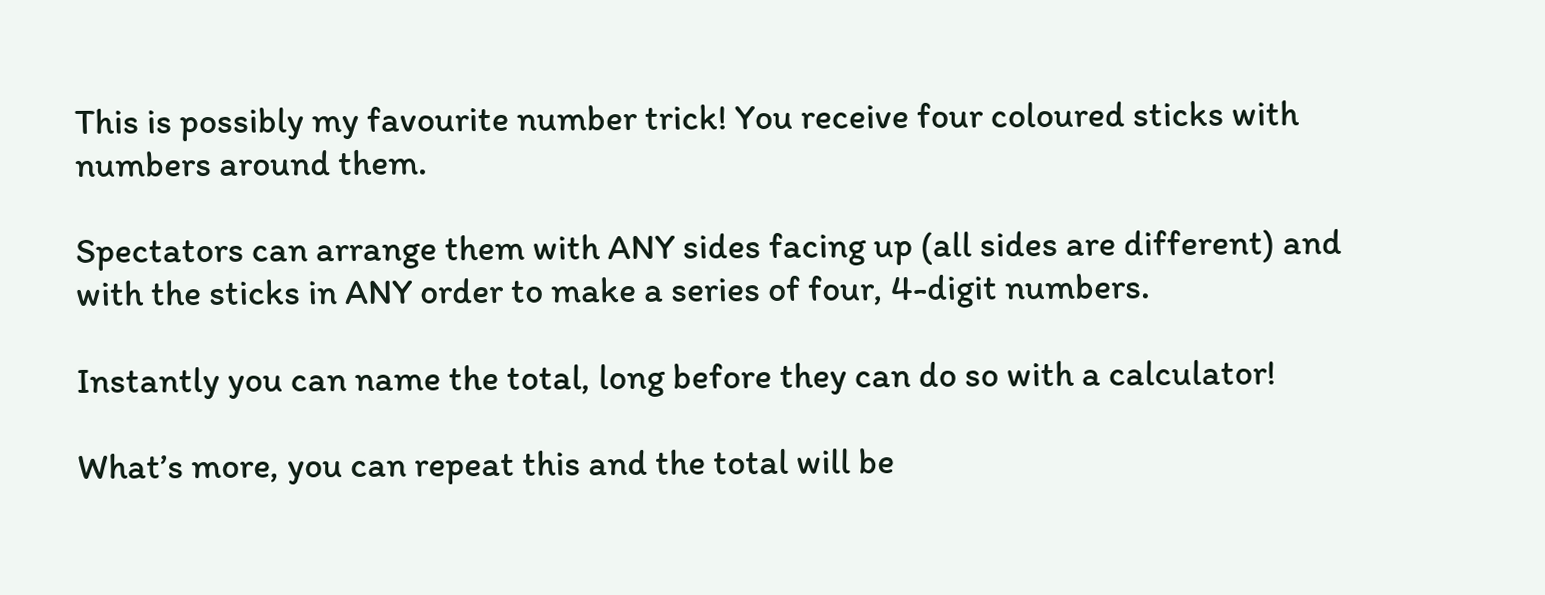This is possibly my favourite number trick! You receive four coloured sticks with numbers around them.

Spectators can arrange them with ANY sides facing up (all sides are different) and with the sticks in ANY order to make a series of four, 4-digit numbers.

Instantly you can name the total, long before they can do so with a calculator!

What’s more, you can repeat this and the total will be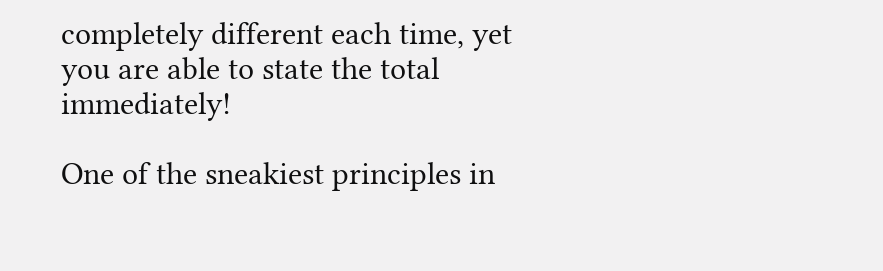completely different each time, yet you are able to state the total immediately!

One of the sneakiest principles in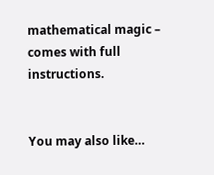mathematical magic – comes with full instructions.


You may also like…